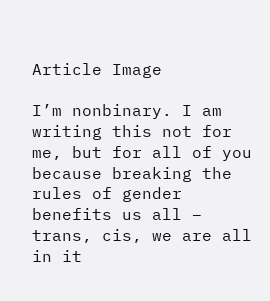Article Image

I’m nonbinary. I am writing this not for me, but for all of you because breaking the rules of gender benefits us all – trans, cis, we are all in it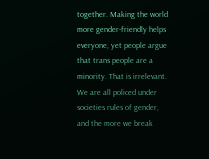together. Making the world more gender-friendly helps everyone, yet people argue that trans people are a minority. That is irrelevant. We are all policed under societies rules of gender, and the more we break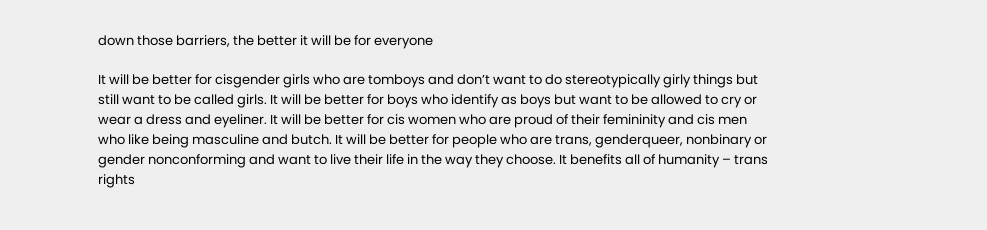down those barriers, the better it will be for everyone

It will be better for cisgender girls who are tomboys and don’t want to do stereotypically girly things but still want to be called girls. It will be better for boys who identify as boys but want to be allowed to cry or wear a dress and eyeliner. It will be better for cis women who are proud of their femininity and cis men who like being masculine and butch. It will be better for people who are trans, genderqueer, nonbinary or gender nonconforming and want to live their life in the way they choose. It benefits all of humanity – trans rights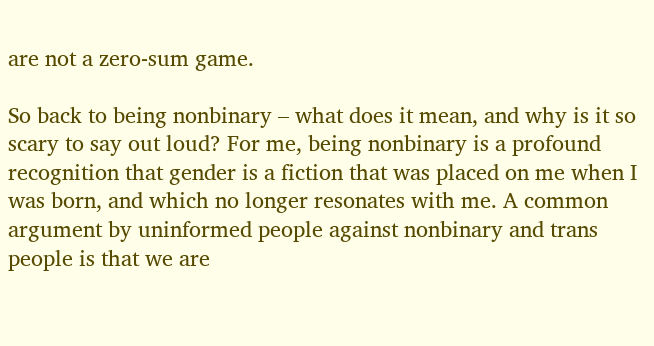are not a zero-sum game.

So back to being nonbinary – what does it mean, and why is it so scary to say out loud? For me, being nonbinary is a profound recognition that gender is a fiction that was placed on me when I was born, and which no longer resonates with me. A common argument by uninformed people against nonbinary and trans people is that we are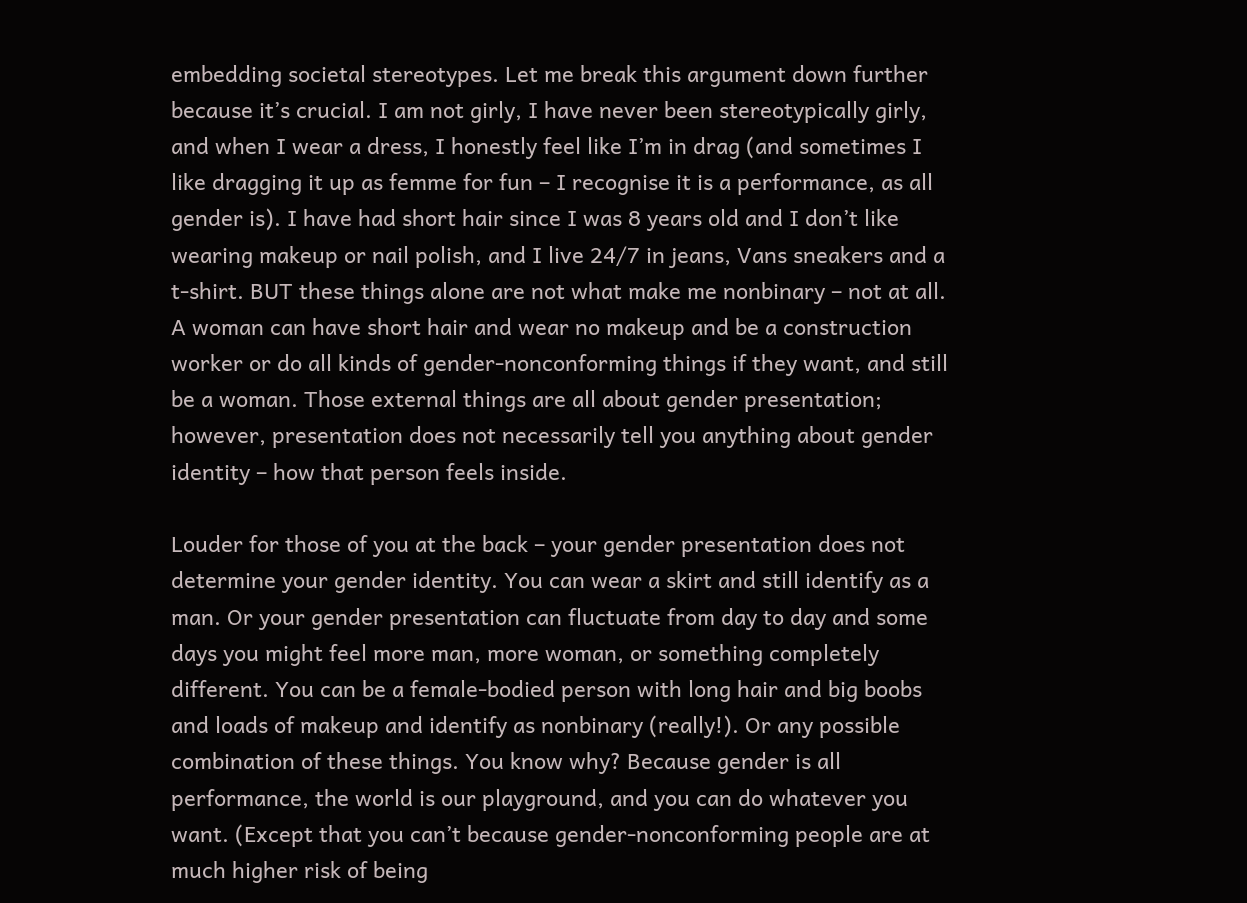embedding societal stereotypes. Let me break this argument down further because it’s crucial. I am not girly, I have never been stereotypically girly, and when I wear a dress, I honestly feel like I’m in drag (and sometimes I like dragging it up as femme for fun – I recognise it is a performance, as all gender is). I have had short hair since I was 8 years old and I don’t like wearing makeup or nail polish, and I live 24/7 in jeans, Vans sneakers and a t-shirt. BUT these things alone are not what make me nonbinary – not at all. A woman can have short hair and wear no makeup and be a construction worker or do all kinds of gender-nonconforming things if they want, and still be a woman. Those external things are all about gender presentation; however, presentation does not necessarily tell you anything about gender identity – how that person feels inside.

Louder for those of you at the back – your gender presentation does not determine your gender identity. You can wear a skirt and still identify as a man. Or your gender presentation can fluctuate from day to day and some days you might feel more man, more woman, or something completely different. You can be a female-bodied person with long hair and big boobs and loads of makeup and identify as nonbinary (really!). Or any possible combination of these things. You know why? Because gender is all performance, the world is our playground, and you can do whatever you want. (Except that you can’t because gender-nonconforming people are at much higher risk of being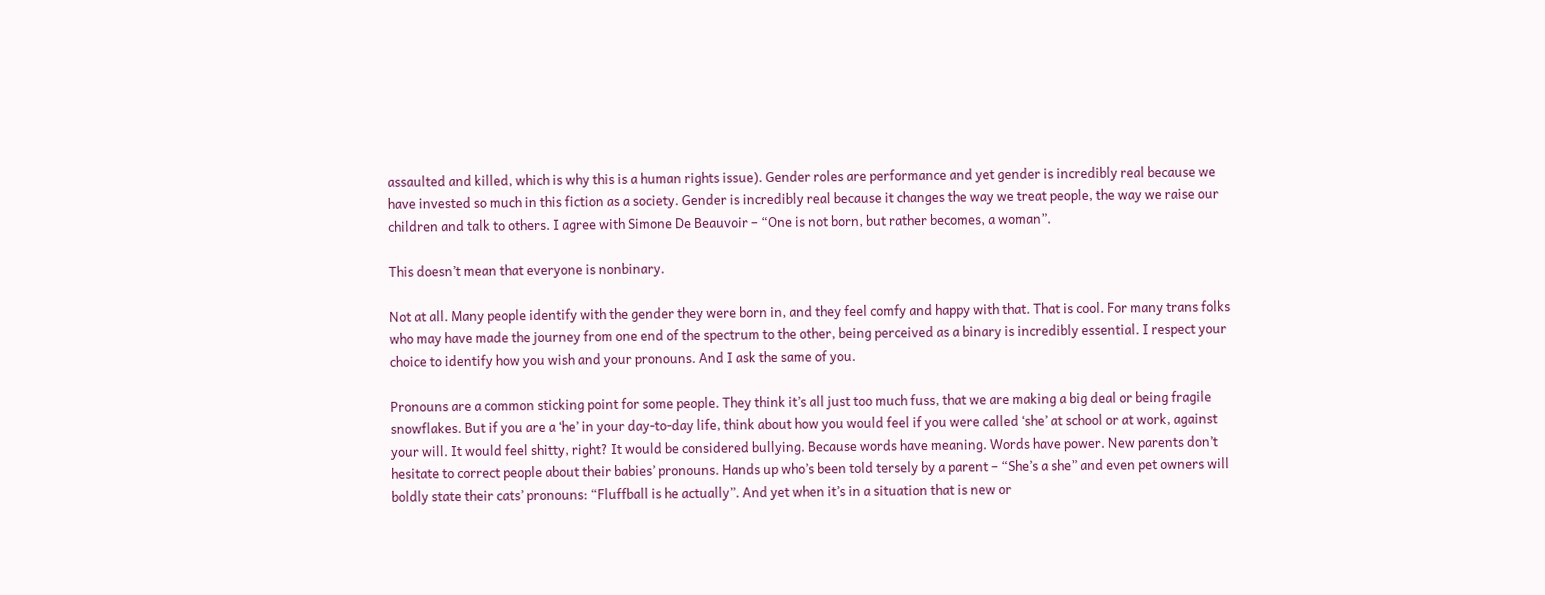assaulted and killed, which is why this is a human rights issue). Gender roles are performance and yet gender is incredibly real because we have invested so much in this fiction as a society. Gender is incredibly real because it changes the way we treat people, the way we raise our children and talk to others. I agree with Simone De Beauvoir – “One is not born, but rather becomes, a woman”.

This doesn’t mean that everyone is nonbinary.

Not at all. Many people identify with the gender they were born in, and they feel comfy and happy with that. That is cool. For many trans folks who may have made the journey from one end of the spectrum to the other, being perceived as a binary is incredibly essential. I respect your choice to identify how you wish and your pronouns. And I ask the same of you.

Pronouns are a common sticking point for some people. They think it’s all just too much fuss, that we are making a big deal or being fragile snowflakes. But if you are a ‘he’ in your day-to-day life, think about how you would feel if you were called ‘she’ at school or at work, against your will. It would feel shitty, right? It would be considered bullying. Because words have meaning. Words have power. New parents don’t hesitate to correct people about their babies’ pronouns. Hands up who’s been told tersely by a parent – “She’s a she” and even pet owners will boldly state their cats’ pronouns: “Fluffball is he actually”. And yet when it’s in a situation that is new or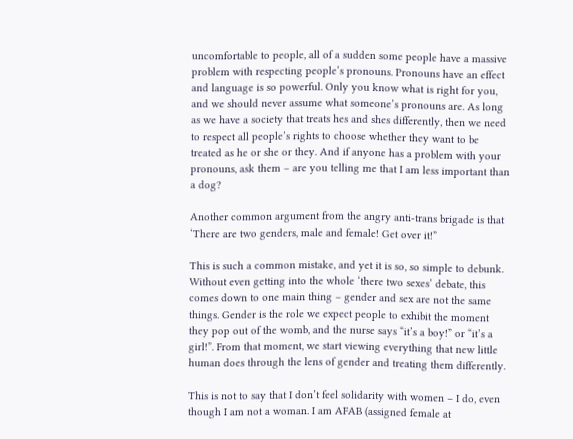uncomfortable to people, all of a sudden some people have a massive problem with respecting people’s pronouns. Pronouns have an effect and language is so powerful. Only you know what is right for you, and we should never assume what someone’s pronouns are. As long as we have a society that treats hes and shes differently, then we need to respect all people’s rights to choose whether they want to be treated as he or she or they. And if anyone has a problem with your pronouns, ask them – are you telling me that I am less important than a dog?

Another common argument from the angry anti-trans brigade is that ‘There are two genders, male and female! Get over it!”

This is such a common mistake, and yet it is so, so simple to debunk. Without even getting into the whole ‘there two sexes’ debate, this comes down to one main thing – gender and sex are not the same things. Gender is the role we expect people to exhibit the moment they pop out of the womb, and the nurse says “it’s a boy!” or “it’s a girl!”. From that moment, we start viewing everything that new little human does through the lens of gender and treating them differently.

This is not to say that I don’t feel solidarity with women – I do, even though I am not a woman. I am AFAB (assigned female at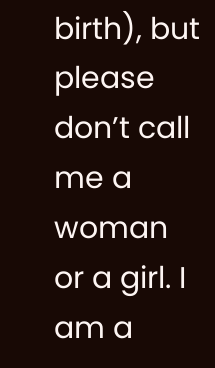birth), but please don’t call me a woman or a girl. I am a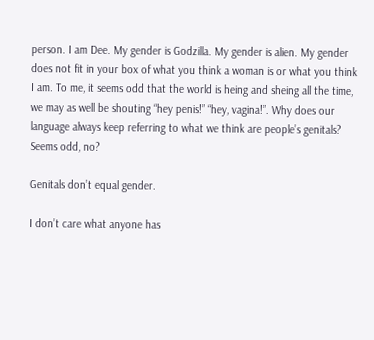person. I am Dee. My gender is Godzilla. My gender is alien. My gender does not fit in your box of what you think a woman is or what you think I am. To me, it seems odd that the world is heing and sheing all the time, we may as well be shouting “hey penis!” “hey, vagina!”. Why does our language always keep referring to what we think are people’s genitals? Seems odd, no?

Genitals don’t equal gender.

I don’t care what anyone has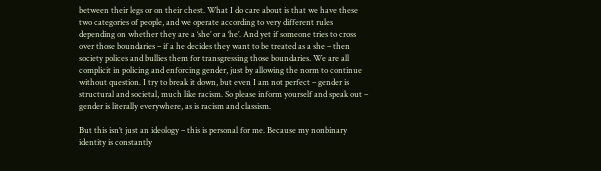between their legs or on their chest. What I do care about is that we have these two categories of people, and we operate according to very different rules depending on whether they are a ‘she’ or a ‘he’. And yet if someone tries to cross over those boundaries – if a he decides they want to be treated as a she – then society polices and bullies them for transgressing those boundaries. We are all complicit in policing and enforcing gender, just by allowing the norm to continue without question. I try to break it down, but even I am not perfect – gender is structural and societal, much like racism. So please inform yourself and speak out – gender is literally everywhere, as is racism and classism.

But this isn’t just an ideology – this is personal for me. Because my nonbinary identity is constantly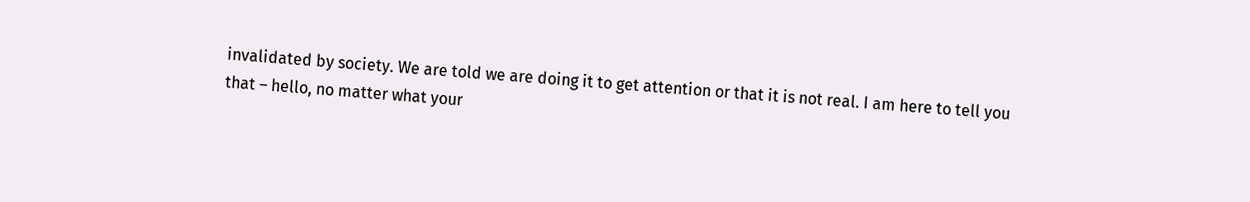invalidated by society. We are told we are doing it to get attention or that it is not real. I am here to tell you that – hello, no matter what your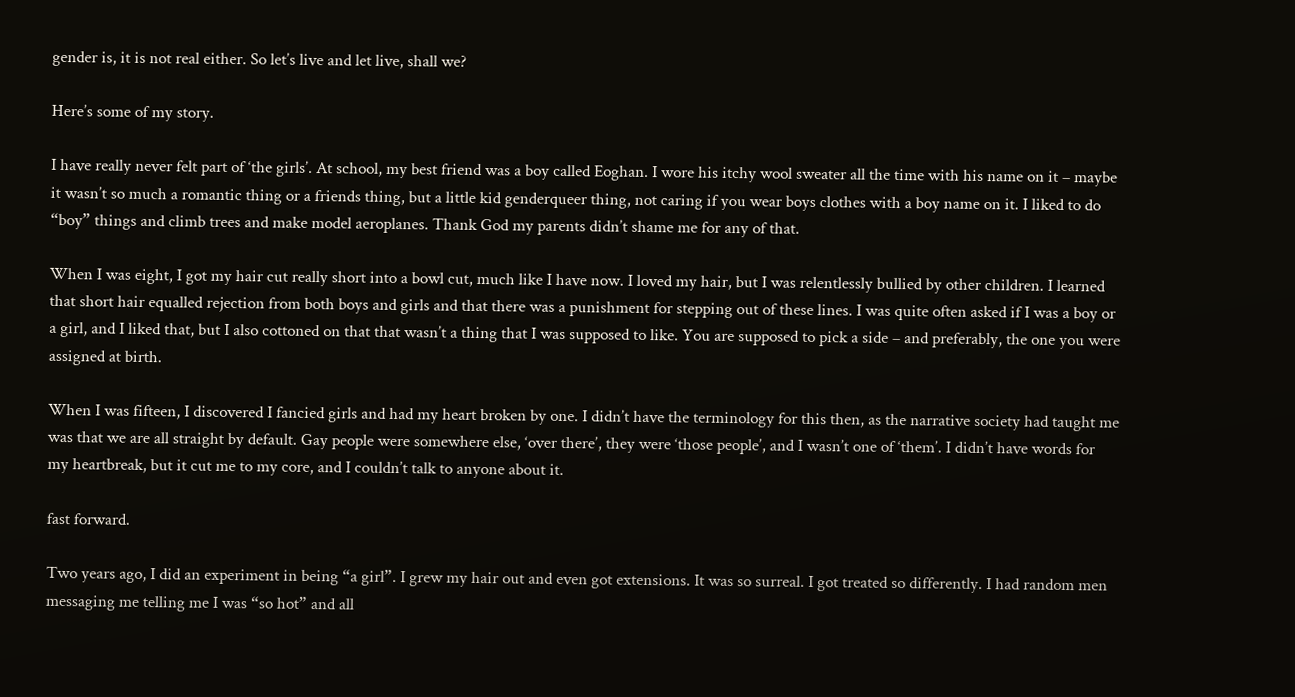gender is, it is not real either. So let’s live and let live, shall we?

Here’s some of my story.

I have really never felt part of ‘the girls’. At school, my best friend was a boy called Eoghan. I wore his itchy wool sweater all the time with his name on it – maybe it wasn’t so much a romantic thing or a friends thing, but a little kid genderqueer thing, not caring if you wear boys clothes with a boy name on it. I liked to do “boy” things and climb trees and make model aeroplanes. Thank God my parents didn’t shame me for any of that.

When I was eight, I got my hair cut really short into a bowl cut, much like I have now. I loved my hair, but I was relentlessly bullied by other children. I learned that short hair equalled rejection from both boys and girls and that there was a punishment for stepping out of these lines. I was quite often asked if I was a boy or a girl, and I liked that, but I also cottoned on that that wasn’t a thing that I was supposed to like. You are supposed to pick a side – and preferably, the one you were assigned at birth.

When I was fifteen, I discovered I fancied girls and had my heart broken by one. I didn’t have the terminology for this then, as the narrative society had taught me was that we are all straight by default. Gay people were somewhere else, ‘over there’, they were ‘those people’, and I wasn’t one of ‘them’. I didn’t have words for my heartbreak, but it cut me to my core, and I couldn’t talk to anyone about it.

fast forward.

Two years ago, I did an experiment in being “a girl”. I grew my hair out and even got extensions. It was so surreal. I got treated so differently. I had random men messaging me telling me I was “so hot” and all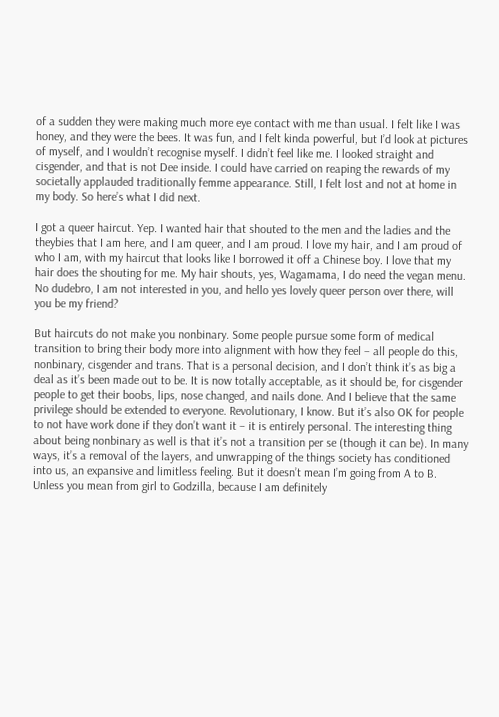of a sudden they were making much more eye contact with me than usual. I felt like I was honey, and they were the bees. It was fun, and I felt kinda powerful, but I’d look at pictures of myself, and I wouldn’t recognise myself. I didn’t feel like me. I looked straight and cisgender, and that is not Dee inside. I could have carried on reaping the rewards of my societally applauded traditionally femme appearance. Still, I felt lost and not at home in my body. So here’s what I did next.

I got a queer haircut. Yep. I wanted hair that shouted to the men and the ladies and the theybies that I am here, and I am queer, and I am proud. I love my hair, and I am proud of who I am, with my haircut that looks like I borrowed it off a Chinese boy. I love that my hair does the shouting for me. My hair shouts, yes, Wagamama, I do need the vegan menu. No dudebro, I am not interested in you, and hello yes lovely queer person over there, will you be my friend?

But haircuts do not make you nonbinary. Some people pursue some form of medical transition to bring their body more into alignment with how they feel – all people do this, nonbinary, cisgender and trans. That is a personal decision, and I don’t think it’s as big a deal as it’s been made out to be. It is now totally acceptable, as it should be, for cisgender people to get their boobs, lips, nose changed, and nails done. And I believe that the same privilege should be extended to everyone. Revolutionary, I know. But it’s also OK for people to not have work done if they don’t want it – it is entirely personal. The interesting thing about being nonbinary as well is that it’s not a transition per se (though it can be). In many ways, it’s a removal of the layers, and unwrapping of the things society has conditioned into us, an expansive and limitless feeling. But it doesn’t mean I’m going from A to B. Unless you mean from girl to Godzilla, because I am definitely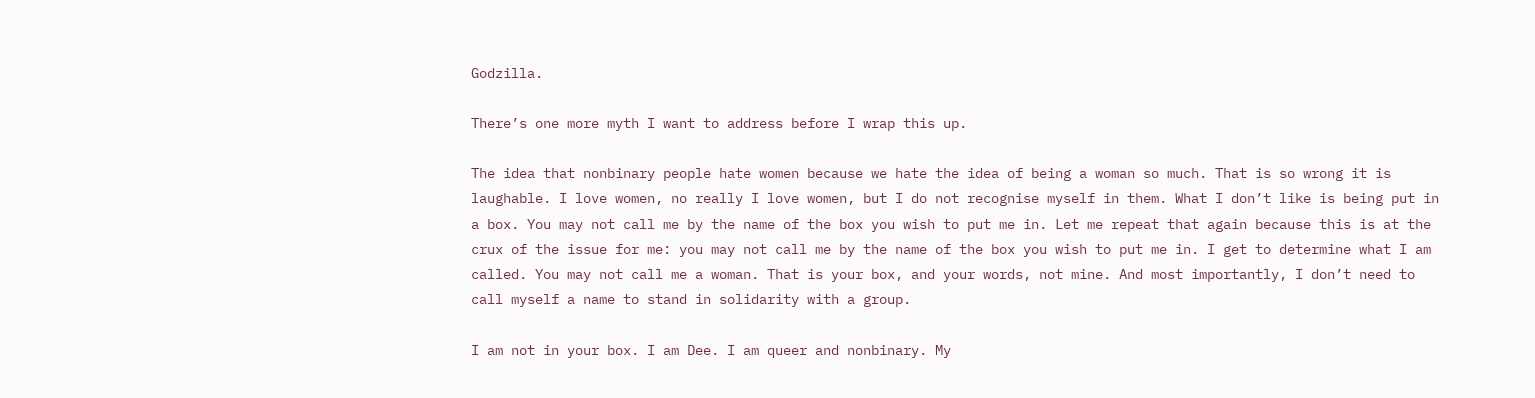Godzilla.

There’s one more myth I want to address before I wrap this up.

The idea that nonbinary people hate women because we hate the idea of being a woman so much. That is so wrong it is laughable. I love women, no really I love women, but I do not recognise myself in them. What I don’t like is being put in a box. You may not call me by the name of the box you wish to put me in. Let me repeat that again because this is at the crux of the issue for me: you may not call me by the name of the box you wish to put me in. I get to determine what I am called. You may not call me a woman. That is your box, and your words, not mine. And most importantly, I don’t need to call myself a name to stand in solidarity with a group.

I am not in your box. I am Dee. I am queer and nonbinary. My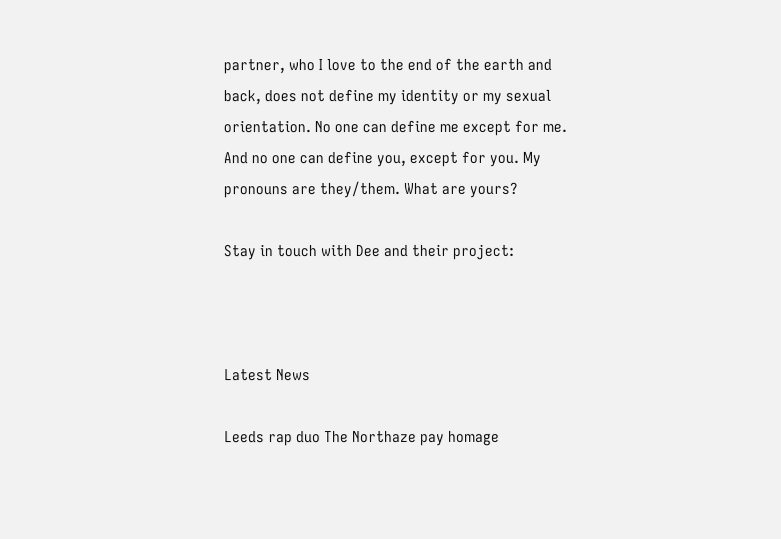partner, who I love to the end of the earth and back, does not define my identity or my sexual orientation. No one can define me except for me. And no one can define you, except for you. My pronouns are they/them. What are yours?

Stay in touch with Dee and their project:



Latest News

Leeds rap duo The Northaze pay homage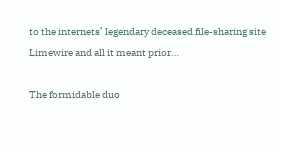to the internets’ legendary deceased file-sharing site Limewire and all it meant prior…

The formidable duo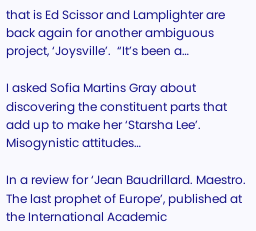that is Ed Scissor and Lamplighter are back again for another ambiguous project, ‘Joysville’.  “It’s been a…

I asked Sofia Martins Gray about discovering the constituent parts that add up to make her ‘Starsha Lee’. Misogynistic attitudes…

In a review for ‘Jean Baudrillard. Maestro. The last prophet of Europe’, published at the International Academic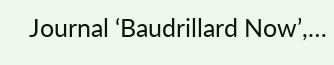Journal ‘Baudrillard Now’,…